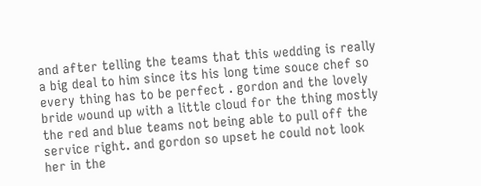and after telling the teams that this wedding is really a big deal to him since its his long time souce chef so every thing has to be perfect . gordon and the lovely bride wound up with a little cloud for the thing mostly the red and blue teams not being able to pull off the service right. and gordon so upset he could not look her in the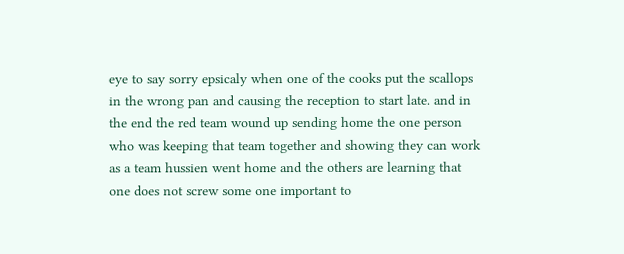eye to say sorry epsicaly when one of the cooks put the scallops in the wrong pan and causing the reception to start late. and in the end the red team wound up sending home the one person who was keeping that team together and showing they can work as a team hussien went home and the others are learning that one does not screw some one important to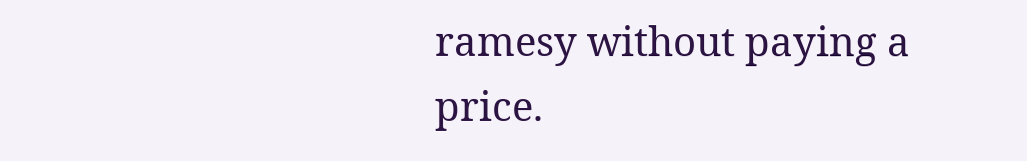ramesy without paying a price.